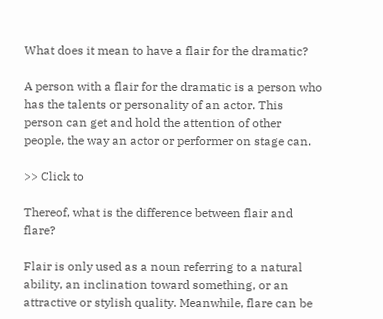What does it mean to have a flair for the dramatic?

A person with a flair for the dramatic is a person who has the talents or personality of an actor. This person can get and hold the attention of other people, the way an actor or performer on stage can.

>> Click to

Thereof, what is the difference between flair and flare?

Flair is only used as a noun referring to a natural ability, an inclination toward something, or an attractive or stylish quality. Meanwhile, flare can be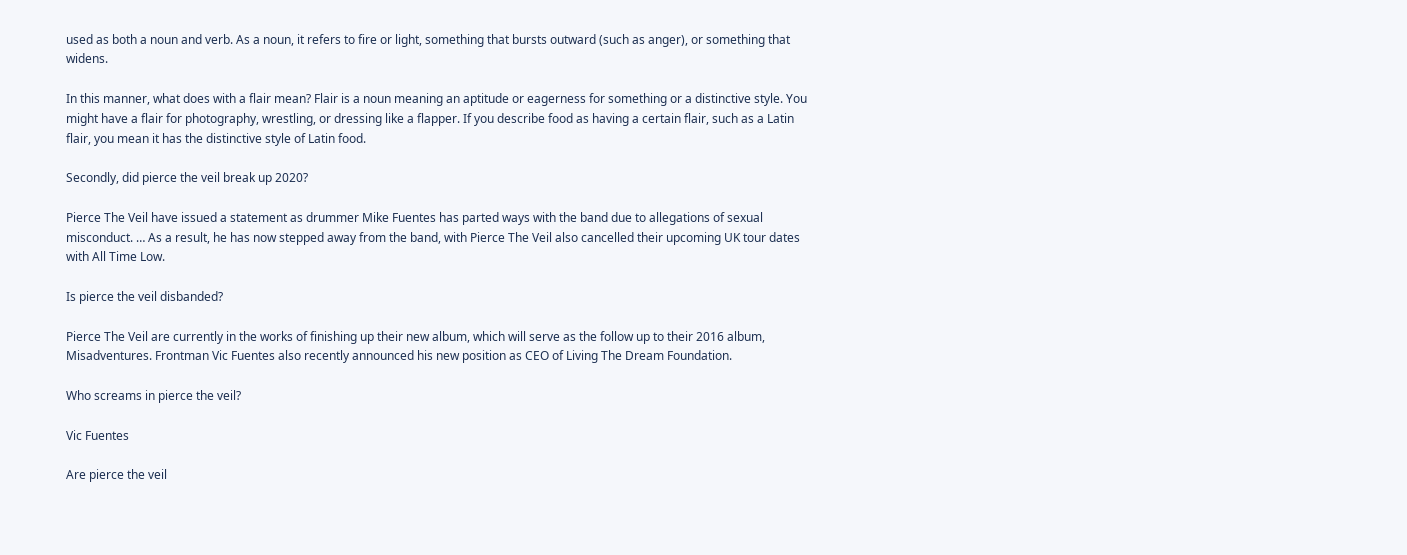used as both a noun and verb. As a noun, it refers to fire or light, something that bursts outward (such as anger), or something that widens.

In this manner, what does with a flair mean? Flair is a noun meaning an aptitude or eagerness for something or a distinctive style. You might have a flair for photography, wrestling, or dressing like a flapper. If you describe food as having a certain flair, such as a Latin flair, you mean it has the distinctive style of Latin food.

Secondly, did pierce the veil break up 2020?

Pierce The Veil have issued a statement as drummer Mike Fuentes has parted ways with the band due to allegations of sexual misconduct. … As a result, he has now stepped away from the band, with Pierce The Veil also cancelled their upcoming UK tour dates with All Time Low.

Is pierce the veil disbanded?

Pierce The Veil are currently in the works of finishing up their new album, which will serve as the follow up to their 2016 album, Misadventures. Frontman Vic Fuentes also recently announced his new position as CEO of Living The Dream Foundation.

Who screams in pierce the veil?

Vic Fuentes

Are pierce the veil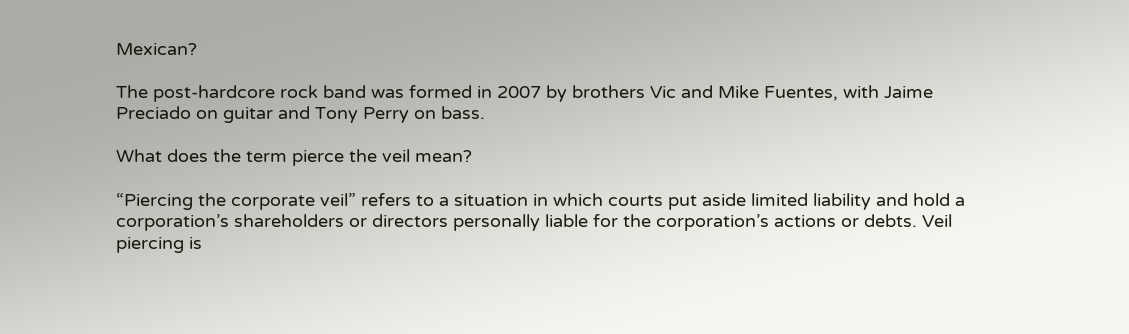Mexican?

The post-hardcore rock band was formed in 2007 by brothers Vic and Mike Fuentes, with Jaime Preciado on guitar and Tony Perry on bass.

What does the term pierce the veil mean?

“Piercing the corporate veil” refers to a situation in which courts put aside limited liability and hold a corporation’s shareholders or directors personally liable for the corporation’s actions or debts. Veil piercing is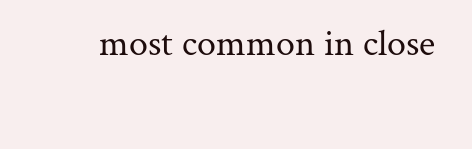most common in close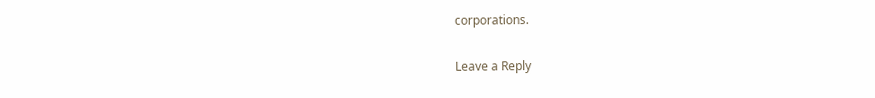corporations.

Leave a Reply